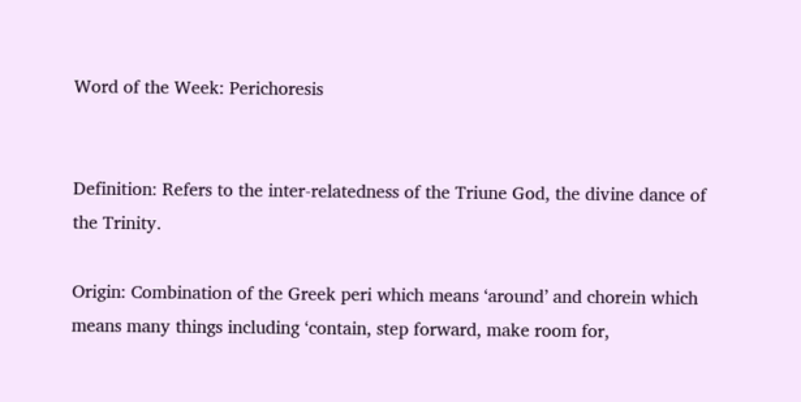Word of the Week: Perichoresis


Definition: Refers to the inter-relatedness of the Triune God, the divine dance of the Trinity.

Origin: Combination of the Greek peri which means ‘around’ and chorein which means many things including ‘contain, step forward, make room for,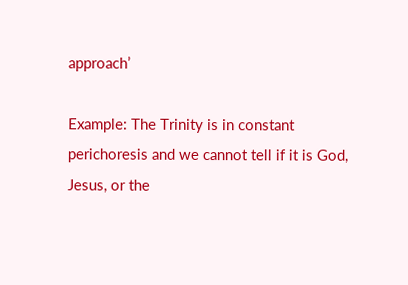approach’

Example: The Trinity is in constant perichoresis and we cannot tell if it is God, Jesus, or the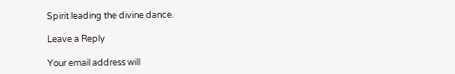Spirit leading the divine dance.

Leave a Reply

Your email address will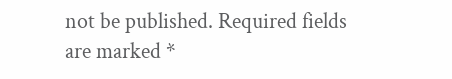not be published. Required fields are marked *